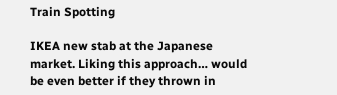Train Spotting

IKEA new stab at the Japanese market. Liking this approach… would be even better if they thrown in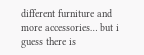different furniture and more accessories… but i guess there is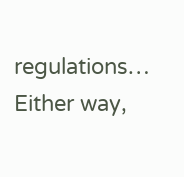regulations… Either way,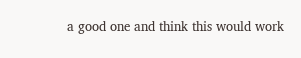a good one and think this would work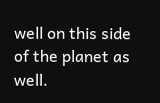well on this side of the planet as well.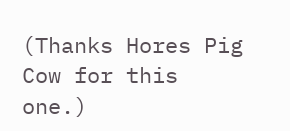(Thanks Hores Pig Cow for this one.)